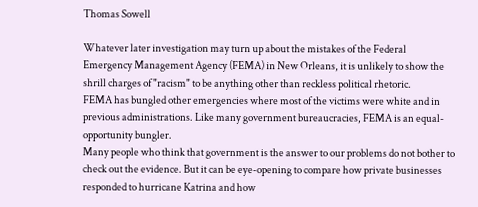Thomas Sowell

Whatever later investigation may turn up about the mistakes of the Federal Emergency Management Agency (FEMA) in New Orleans, it is unlikely to show the shrill charges of "racism" to be anything other than reckless political rhetoric.
FEMA has bungled other emergencies where most of the victims were white and in previous administrations. Like many government bureaucracies, FEMA is an equal-opportunity bungler.
Many people who think that government is the answer to our problems do not bother to check out the evidence. But it can be eye-opening to compare how private businesses responded to hurricane Katrina and how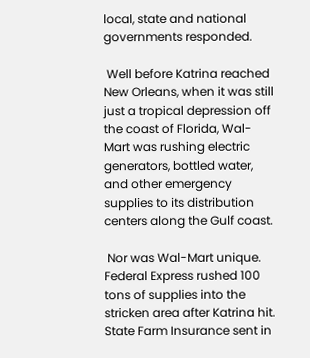local, state and national governments responded.

 Well before Katrina reached New Orleans, when it was still just a tropical depression off the coast of Florida, Wal-Mart was rushing electric generators, bottled water, and other emergency supplies to its distribution centers along the Gulf coast.

 Nor was Wal-Mart unique. Federal Express rushed 100 tons of supplies into the stricken area after Katrina hit. State Farm Insurance sent in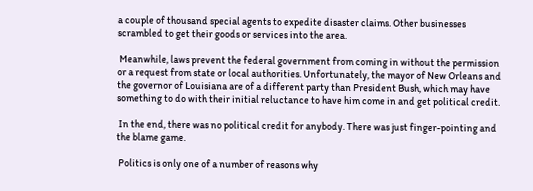a couple of thousand special agents to expedite disaster claims. Other businesses scrambled to get their goods or services into the area.

 Meanwhile, laws prevent the federal government from coming in without the permission or a request from state or local authorities. Unfortunately, the mayor of New Orleans and the governor of Louisiana are of a different party than President Bush, which may have something to do with their initial reluctance to have him come in and get political credit.

 In the end, there was no political credit for anybody. There was just finger-pointing and the blame game.

 Politics is only one of a number of reasons why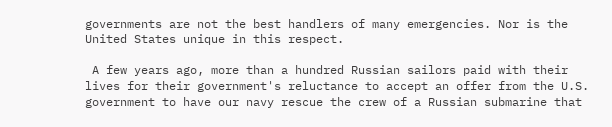governments are not the best handlers of many emergencies. Nor is the United States unique in this respect.

 A few years ago, more than a hundred Russian sailors paid with their lives for their government's reluctance to accept an offer from the U.S. government to have our navy rescue the crew of a Russian submarine that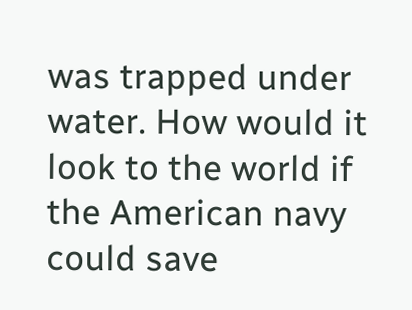was trapped under water. How would it look to the world if the American navy could save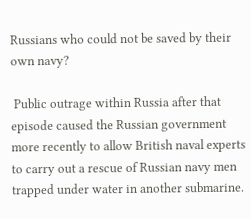Russians who could not be saved by their own navy?

 Public outrage within Russia after that episode caused the Russian government more recently to allow British naval experts to carry out a rescue of Russian navy men trapped under water in another submarine.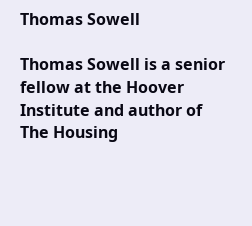Thomas Sowell

Thomas Sowell is a senior fellow at the Hoover Institute and author of The Housing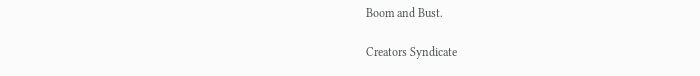Boom and Bust.

Creators Syndicate